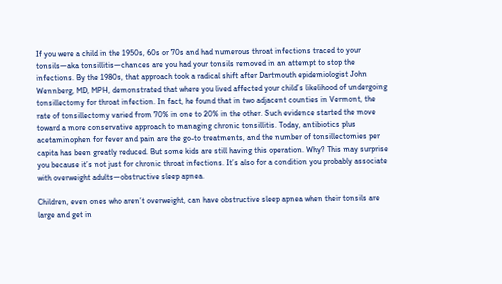If you were a child in the 1950s, 60s or 70s and had numerous throat infections traced to your tonsils—aka tonsillitis—chances are you had your tonsils removed in an attempt to stop the infections. By the 1980s, that approach took a radical shift after Dartmouth epidemiologist John Wennberg, MD, MPH, demonstrated that where you lived affected your child’s likelihood of undergoing tonsillectomy for throat infection. In fact, he found that in two adjacent counties in Vermont, the rate of tonsillectomy varied from 70% in one to 20% in the other. Such evidence started the move toward a more conservative approach to managing chronic tonsillitis. Today, antibiotics plus acetaminophen for fever and pain are the go-to treatments, and the number of tonsillectomies per capita has been greatly reduced. But some kids are still having this operation. Why? This may surprise you because it’s not just for chronic throat infections. It’s also for a condition you probably associate with overweight adults—obstructive sleep apnea.

Children, even ones who aren’t overweight, can have obstructive sleep apnea when their tonsils are large and get in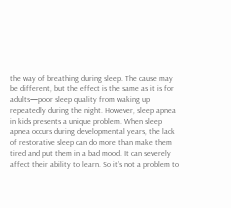the way of breathing during sleep. The cause may be different, but the effect is the same as it is for adults—poor sleep quality from waking up repeatedly during the night. However, sleep apnea in kids presents a unique problem. When sleep apnea occurs during developmental years, the lack of restorative sleep can do more than make them tired and put them in a bad mood. It can severely affect their ability to learn. So it’s not a problem to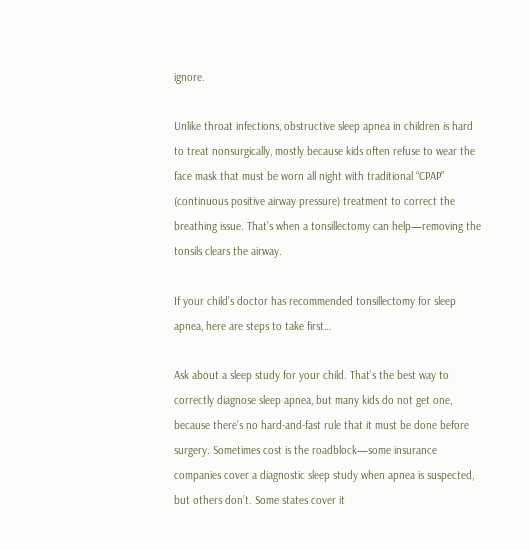ignore.

Unlike throat infections, obstructive sleep apnea in children is hard to treat nonsurgically, mostly because kids often refuse to wear the face mask that must be worn all night with traditional “CPAP” (continuous positive airway pressure) treatment to correct the breathing issue. That’s when a tonsillectomy can help—removing the tonsils clears the airway.

If your child’s doctor has recommended tonsillectomy for sleep apnea, here are steps to take first…

Ask about a sleep study for your child. That’s the best way to correctly diagnose sleep apnea, but many kids do not get one, because there’s no hard-and-fast rule that it must be done before surgery. Sometimes cost is the roadblock—some insurance companies cover a diagnostic sleep study when apnea is suspected, but others don’t. Some states cover it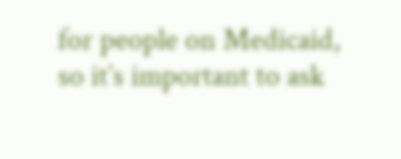for people on Medicaid, so it’s important to ask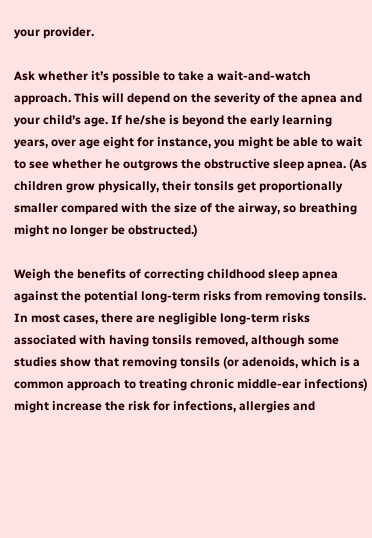your provider.

Ask whether it’s possible to take a wait-and-watch approach. This will depend on the severity of the apnea and your child’s age. If he/she is beyond the early learning years, over age eight for instance, you might be able to wait to see whether he outgrows the obstructive sleep apnea. (As children grow physically, their tonsils get proportionally smaller compared with the size of the airway, so breathing might no longer be obstructed.)

Weigh the benefits of correcting childhood sleep apnea against the potential long-term risks from removing tonsils. In most cases, there are negligible long-term risks associated with having tonsils removed, although some studies show that removing tonsils (or adenoids, which is a common approach to treating chronic middle-ear infections) might increase the risk for infections, allergies and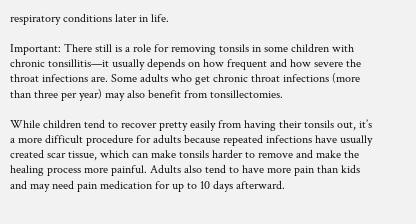respiratory conditions later in life.

Important: There still is a role for removing tonsils in some children with chronic tonsillitis—it usually depends on how frequent and how severe the throat infections are. Some adults who get chronic throat infections (more than three per year) may also benefit from tonsillectomies.

While children tend to recover pretty easily from having their tonsils out, it’s a more difficult procedure for adults because repeated infections have usually created scar tissue, which can make tonsils harder to remove and make the healing process more painful. Adults also tend to have more pain than kids and may need pain medication for up to 10 days afterward.